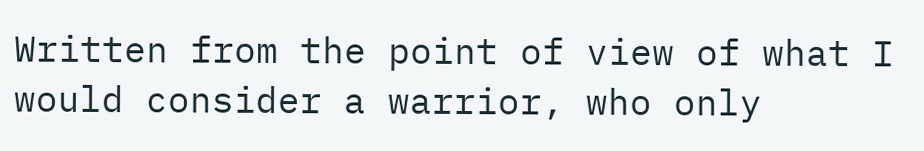Written from the point of view of what I would consider a warrior, who only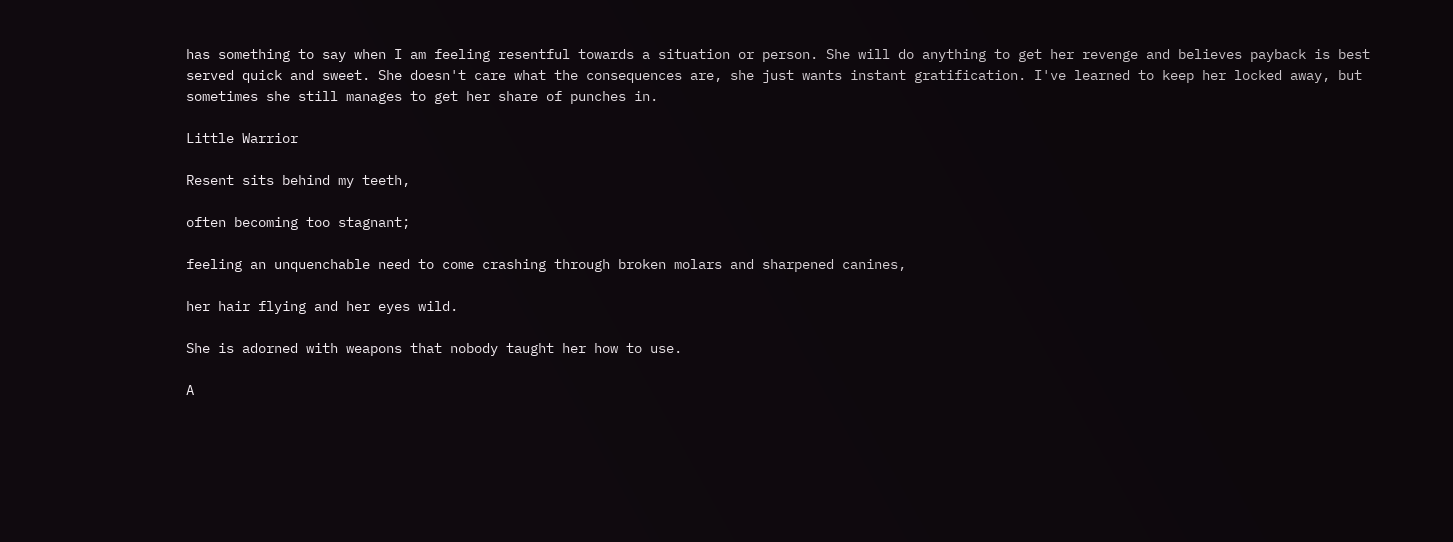has something to say when I am feeling resentful towards a situation or person. She will do anything to get her revenge and believes payback is best served quick and sweet. She doesn't care what the consequences are, she just wants instant gratification. I've learned to keep her locked away, but sometimes she still manages to get her share of punches in.

Little Warrior

Resent sits behind my teeth,

often becoming too stagnant;

feeling an unquenchable need to come crashing through broken molars and sharpened canines,

her hair flying and her eyes wild.

She is adorned with weapons that nobody taught her how to use.

A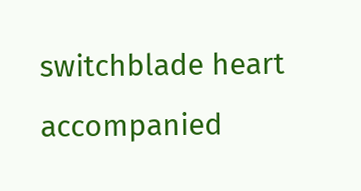switchblade heart accompanied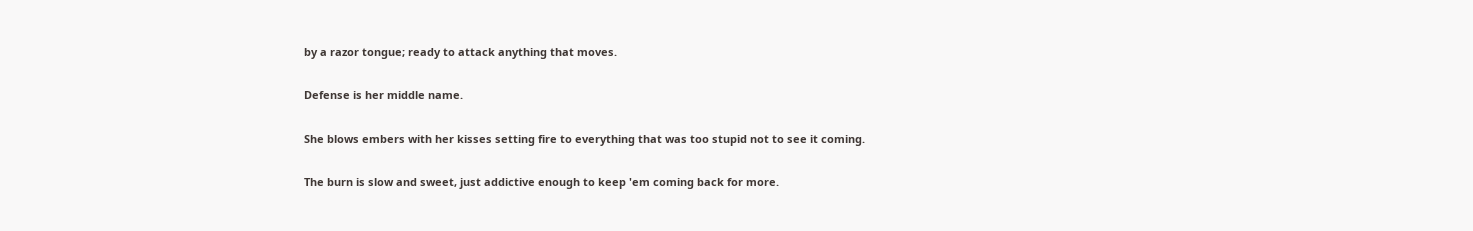by a razor tongue; ready to attack anything that moves.

Defense is her middle name.

She blows embers with her kisses setting fire to everything that was too stupid not to see it coming.

The burn is slow and sweet, just addictive enough to keep 'em coming back for more.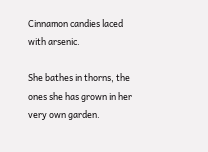Cinnamon candies laced with arsenic.

She bathes in thorns, the ones she has grown in her very own garden.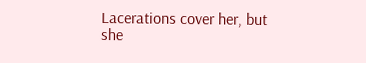Lacerations cover her, but she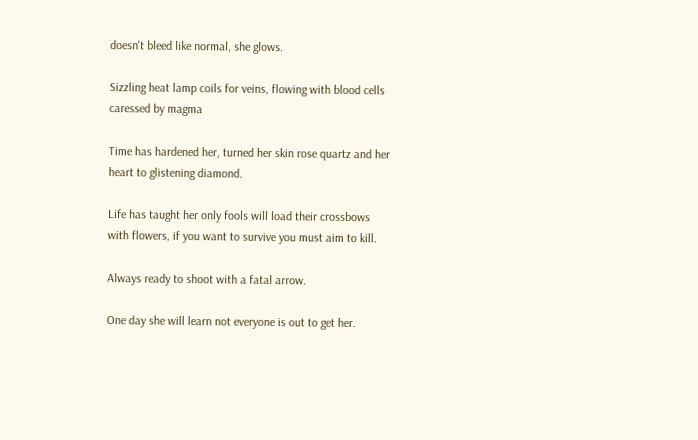doesn't bleed like normal, she glows.

Sizzling heat lamp coils for veins, flowing with blood cells caressed by magma

Time has hardened her, turned her skin rose quartz and her heart to glistening diamond.

Life has taught her only fools will load their crossbows with flowers, if you want to survive you must aim to kill.

Always ready to shoot with a fatal arrow.

One day she will learn not everyone is out to get her.